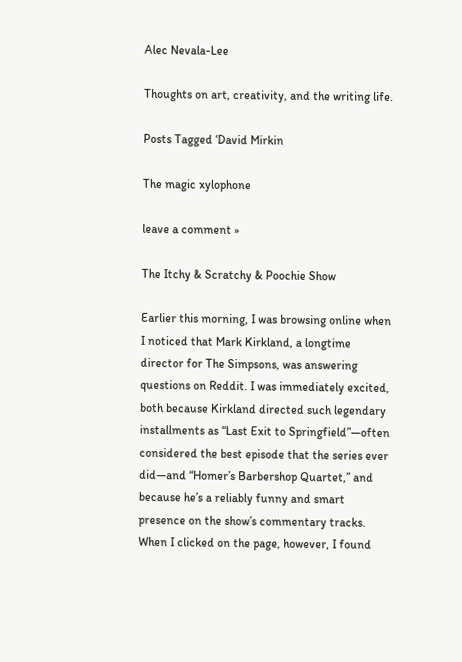Alec Nevala-Lee

Thoughts on art, creativity, and the writing life.

Posts Tagged ‘David Mirkin

The magic xylophone

leave a comment »

The Itchy & Scratchy & Poochie Show

Earlier this morning, I was browsing online when I noticed that Mark Kirkland, a longtime director for The Simpsons, was answering questions on Reddit. I was immediately excited, both because Kirkland directed such legendary installments as “Last Exit to Springfield”—often considered the best episode that the series ever did—and “Homer’s Barbershop Quartet,” and because he’s a reliably funny and smart presence on the show’s commentary tracks. When I clicked on the page, however, I found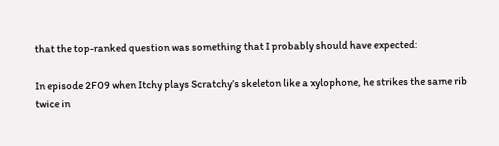that the top-ranked question was something that I probably should have expected:

In episode 2F09 when Itchy plays Scratchy’s skeleton like a xylophone, he strikes the same rib twice in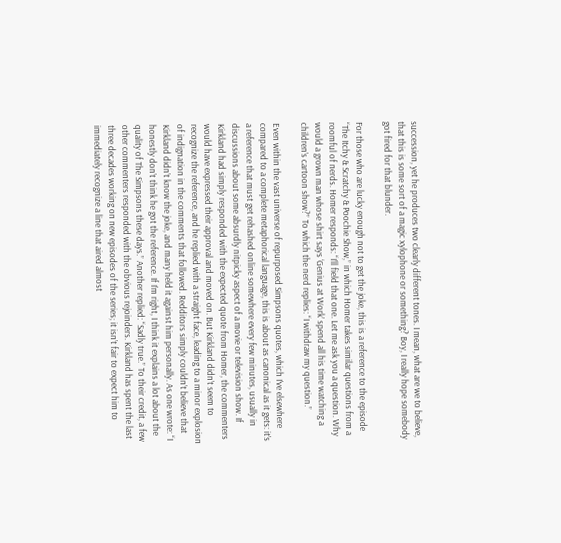succession, yet he produces two clearly different tones. I mean, what are we to believe, that this is some sort of a magic xylophone or something? Boy, I really hope somebody got fired for that blunder.

For those who are lucky enough not to get the joke, this is a reference to the episode “The Itchy & Scratchy & Poochie Show,” in which Homer takes similar questions from a roomful of nerds. Homer responds: “I’ll field that one. Let me ask you a question. Why would a grown man whose shirt says ‘Genius at Work’ spend all his time watching a children’s cartoon show?” To which the nerd replies: “I withdraw my question.”

Even within the vast universe of repurposed Simpsons quotes, which I’ve elsewhere compared to a complete metaphorical language, this is about as canonical as it gets: it’s a reference that must get rehashed online somewhere every few minutes, usually in discussions about some absurdly nitpicky aspect of a movie or television show. If Kirkland had simply responded with the expected quote from Homer, the commenters would have expressed their approval and moved on. But Kirkland didn’t seem to recognize the reference, and he replied with a straight face, leading to a minor explosion of indignation in the comments that followed. Redditors simply couldn’t believe that Kirkland didn’t know the joke, and many held it against him personally. As one wrote: “I honestly don’t think he got the reference. If I’m right, I think it explains a lot about the quality of The Simpsons these days.” Another replied: “Sadly true.” To their credit, a few other commenters responded with the obvious rejoinders. Kirkland has spent the last three decades working on new episodes of the series; it isn’t fair to expect him to immediately recognize a line that aired almost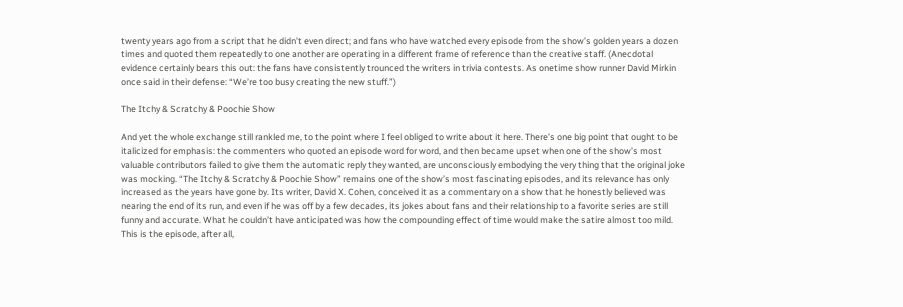twenty years ago from a script that he didn’t even direct; and fans who have watched every episode from the show’s golden years a dozen times and quoted them repeatedly to one another are operating in a different frame of reference than the creative staff. (Anecdotal evidence certainly bears this out: the fans have consistently trounced the writers in trivia contests. As onetime show runner David Mirkin once said in their defense: “We’re too busy creating the new stuff.”)

The Itchy & Scratchy & Poochie Show

And yet the whole exchange still rankled me, to the point where I feel obliged to write about it here. There’s one big point that ought to be italicized for emphasis: the commenters who quoted an episode word for word, and then became upset when one of the show’s most valuable contributors failed to give them the automatic reply they wanted, are unconsciously embodying the very thing that the original joke was mocking. “The Itchy & Scratchy & Poochie Show” remains one of the show’s most fascinating episodes, and its relevance has only increased as the years have gone by. Its writer, David X. Cohen, conceived it as a commentary on a show that he honestly believed was nearing the end of its run, and even if he was off by a few decades, its jokes about fans and their relationship to a favorite series are still funny and accurate. What he couldn’t have anticipated was how the compounding effect of time would make the satire almost too mild. This is the episode, after all,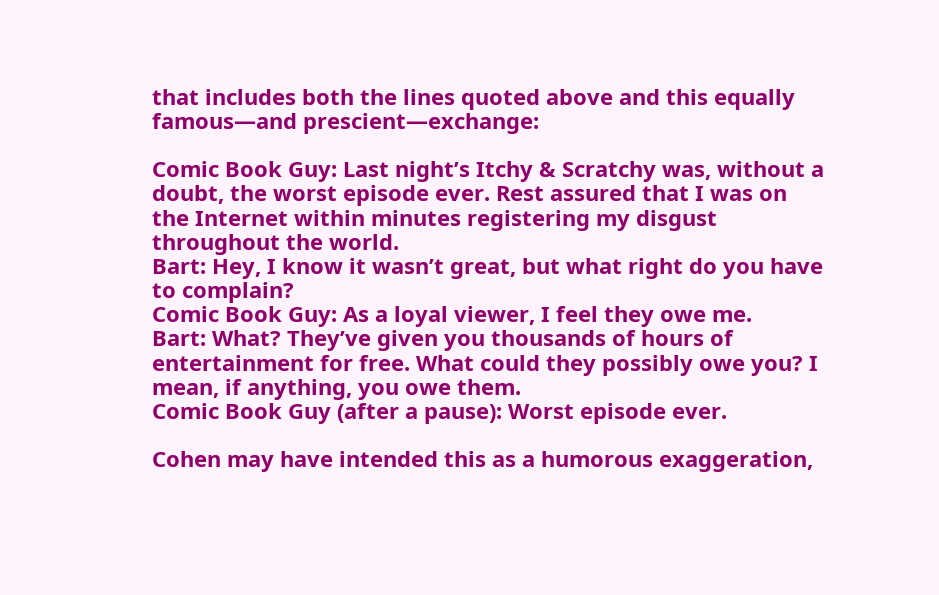that includes both the lines quoted above and this equally famous—and prescient—exchange:

Comic Book Guy: Last night’s Itchy & Scratchy was, without a doubt, the worst episode ever. Rest assured that I was on the Internet within minutes registering my disgust throughout the world.
Bart: Hey, I know it wasn’t great, but what right do you have to complain?
Comic Book Guy: As a loyal viewer, I feel they owe me.
Bart: What? They’ve given you thousands of hours of entertainment for free. What could they possibly owe you? I mean, if anything, you owe them.
Comic Book Guy (after a pause): Worst episode ever.

Cohen may have intended this as a humorous exaggeration,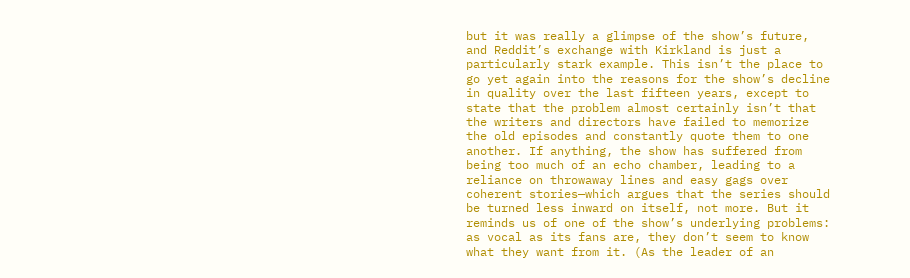but it was really a glimpse of the show’s future, and Reddit’s exchange with Kirkland is just a particularly stark example. This isn’t the place to go yet again into the reasons for the show’s decline in quality over the last fifteen years, except to state that the problem almost certainly isn’t that the writers and directors have failed to memorize the old episodes and constantly quote them to one another. If anything, the show has suffered from being too much of an echo chamber, leading to a reliance on throwaway lines and easy gags over coherent stories—which argues that the series should be turned less inward on itself, not more. But it reminds us of one of the show’s underlying problems: as vocal as its fans are, they don’t seem to know what they want from it. (As the leader of an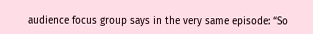audience focus group says in the very same episode: “So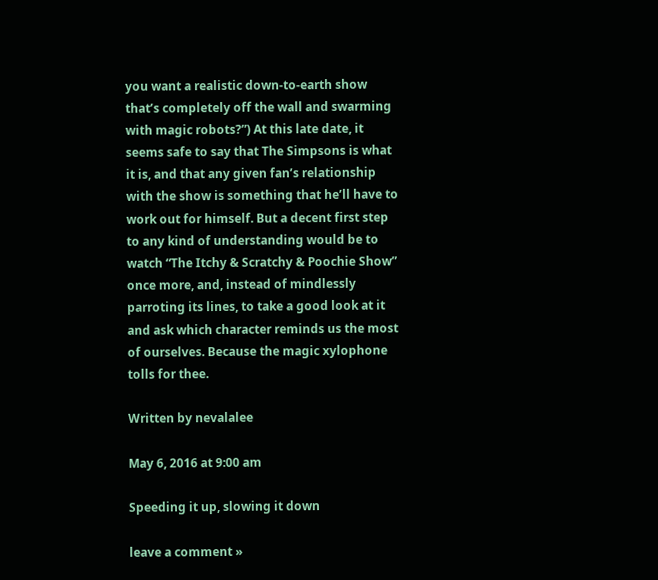you want a realistic down-to-earth show that’s completely off the wall and swarming with magic robots?”) At this late date, it seems safe to say that The Simpsons is what it is, and that any given fan’s relationship with the show is something that he’ll have to work out for himself. But a decent first step to any kind of understanding would be to watch “The Itchy & Scratchy & Poochie Show” once more, and, instead of mindlessly parroting its lines, to take a good look at it and ask which character reminds us the most of ourselves. Because the magic xylophone tolls for thee.

Written by nevalalee

May 6, 2016 at 9:00 am

Speeding it up, slowing it down

leave a comment »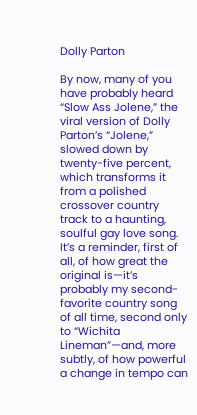Dolly Parton

By now, many of you have probably heard “Slow Ass Jolene,” the viral version of Dolly Parton’s “Jolene,” slowed down by twenty-five percent, which transforms it from a polished crossover country track to a haunting, soulful gay love song. It’s a reminder, first of all, of how great the original is—it’s probably my second-favorite country song of all time, second only to “Wichita Lineman”—and, more subtly, of how powerful a change in tempo can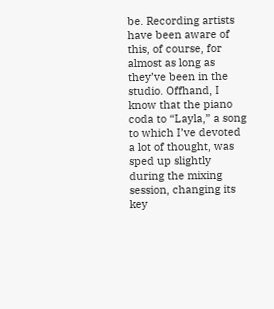be. Recording artists have been aware of this, of course, for almost as long as they’ve been in the studio. Offhand, I know that the piano coda to “Layla,” a song to which I’ve devoted a lot of thought, was sped up slightly during the mixing session, changing its key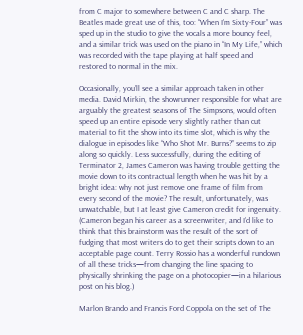from C major to somewhere between C and C sharp. The Beatles made great use of this, too: “When I’m Sixty-Four” was sped up in the studio to give the vocals a more bouncy feel, and a similar trick was used on the piano in “In My Life,” which was recorded with the tape playing at half speed and restored to normal in the mix.

Occasionally, you’ll see a similar approach taken in other media. David Mirkin, the showrunner responsible for what are arguably the greatest seasons of The Simpsons, would often speed up an entire episode very slightly rather than cut material to fit the show into its time slot, which is why the dialogue in episodes like “Who Shot Mr. Burns?” seems to zip along so quickly. Less successfully, during the editing of Terminator 2, James Cameron was having trouble getting the movie down to its contractual length when he was hit by a bright idea: why not just remove one frame of film from every second of the movie? The result, unfortunately, was unwatchable, but I at least give Cameron credit for ingenuity. (Cameron began his career as a screenwriter, and I’d like to think that this brainstorm was the result of the sort of fudging that most writers do to get their scripts down to an acceptable page count. Terry Rossio has a wonderful rundown of all these tricks—from changing the line spacing to physically shrinking the page on a photocopier—in a hilarious post on his blog.)

Marlon Brando and Francis Ford Coppola on the set of The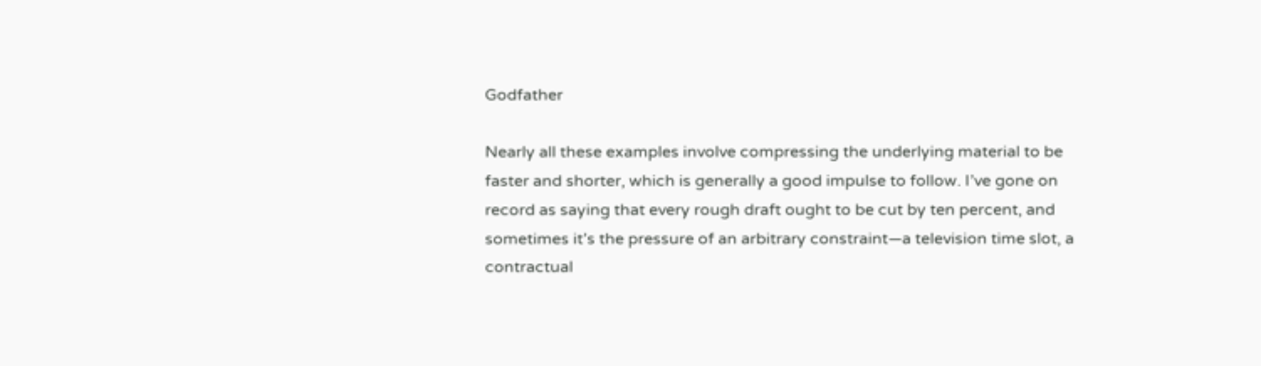Godfather

Nearly all these examples involve compressing the underlying material to be faster and shorter, which is generally a good impulse to follow. I’ve gone on record as saying that every rough draft ought to be cut by ten percent, and sometimes it’s the pressure of an arbitrary constraint—a television time slot, a contractual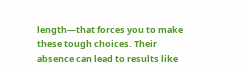length—that forces you to make these tough choices. Their absence can lead to results like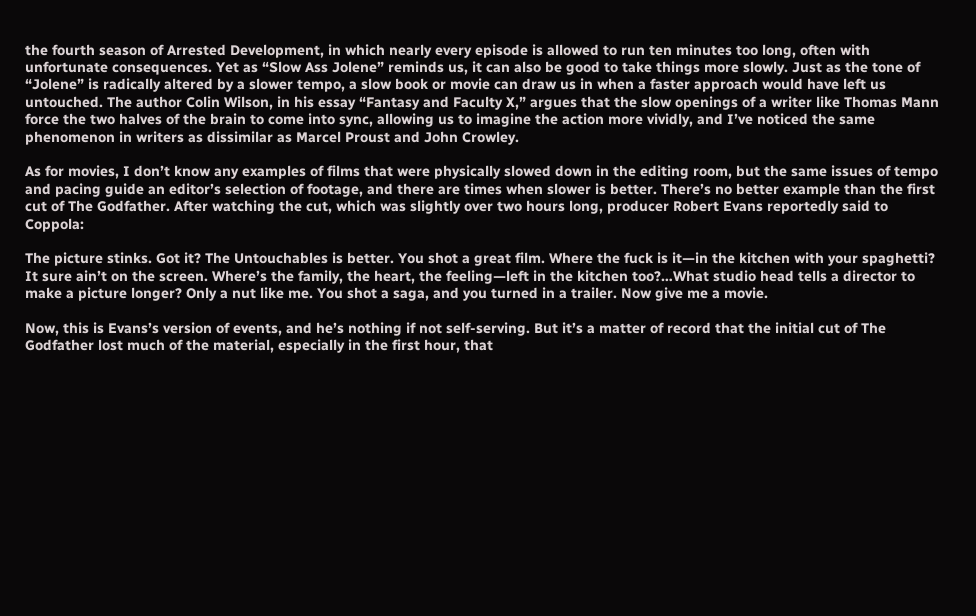the fourth season of Arrested Development, in which nearly every episode is allowed to run ten minutes too long, often with unfortunate consequences. Yet as “Slow Ass Jolene” reminds us, it can also be good to take things more slowly. Just as the tone of “Jolene” is radically altered by a slower tempo, a slow book or movie can draw us in when a faster approach would have left us untouched. The author Colin Wilson, in his essay “Fantasy and Faculty X,” argues that the slow openings of a writer like Thomas Mann force the two halves of the brain to come into sync, allowing us to imagine the action more vividly, and I’ve noticed the same phenomenon in writers as dissimilar as Marcel Proust and John Crowley.

As for movies, I don’t know any examples of films that were physically slowed down in the editing room, but the same issues of tempo and pacing guide an editor’s selection of footage, and there are times when slower is better. There’s no better example than the first cut of The Godfather. After watching the cut, which was slightly over two hours long, producer Robert Evans reportedly said to Coppola:

The picture stinks. Got it? The Untouchables is better. You shot a great film. Where the fuck is it—in the kitchen with your spaghetti? It sure ain’t on the screen. Where’s the family, the heart, the feeling—left in the kitchen too?…What studio head tells a director to make a picture longer? Only a nut like me. You shot a saga, and you turned in a trailer. Now give me a movie.

Now, this is Evans’s version of events, and he’s nothing if not self-serving. But it’s a matter of record that the initial cut of The Godfather lost much of the material, especially in the first hour, that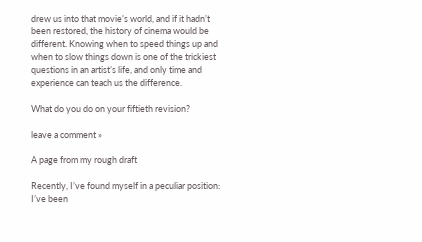drew us into that movie’s world, and if it hadn’t been restored, the history of cinema would be different. Knowing when to speed things up and when to slow things down is one of the trickiest questions in an artist’s life, and only time and experience can teach us the difference.

What do you do on your fiftieth revision?

leave a comment »

A page from my rough draft

Recently, I’ve found myself in a peculiar position: I’ve been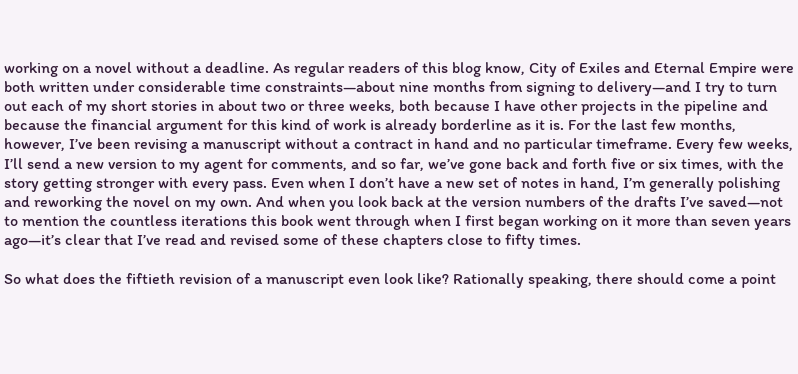working on a novel without a deadline. As regular readers of this blog know, City of Exiles and Eternal Empire were both written under considerable time constraints—about nine months from signing to delivery—and I try to turn out each of my short stories in about two or three weeks, both because I have other projects in the pipeline and because the financial argument for this kind of work is already borderline as it is. For the last few months, however, I’ve been revising a manuscript without a contract in hand and no particular timeframe. Every few weeks, I’ll send a new version to my agent for comments, and so far, we’ve gone back and forth five or six times, with the story getting stronger with every pass. Even when I don’t have a new set of notes in hand, I’m generally polishing and reworking the novel on my own. And when you look back at the version numbers of the drafts I’ve saved—not to mention the countless iterations this book went through when I first began working on it more than seven years ago—it’s clear that I’ve read and revised some of these chapters close to fifty times.

So what does the fiftieth revision of a manuscript even look like? Rationally speaking, there should come a point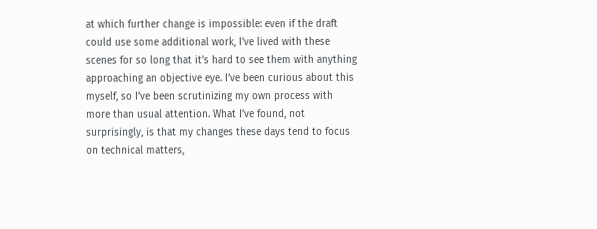at which further change is impossible: even if the draft could use some additional work, I’ve lived with these scenes for so long that it’s hard to see them with anything approaching an objective eye. I’ve been curious about this myself, so I’ve been scrutinizing my own process with more than usual attention. What I’ve found, not surprisingly, is that my changes these days tend to focus on technical matters,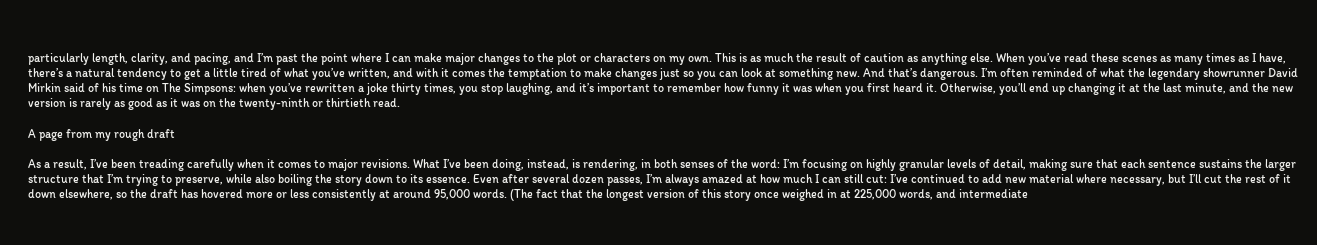particularly length, clarity, and pacing, and I’m past the point where I can make major changes to the plot or characters on my own. This is as much the result of caution as anything else. When you’ve read these scenes as many times as I have, there’s a natural tendency to get a little tired of what you’ve written, and with it comes the temptation to make changes just so you can look at something new. And that’s dangerous. I’m often reminded of what the legendary showrunner David Mirkin said of his time on The Simpsons: when you’ve rewritten a joke thirty times, you stop laughing, and it’s important to remember how funny it was when you first heard it. Otherwise, you’ll end up changing it at the last minute, and the new version is rarely as good as it was on the twenty-ninth or thirtieth read.

A page from my rough draft

As a result, I’ve been treading carefully when it comes to major revisions. What I’ve been doing, instead, is rendering, in both senses of the word: I’m focusing on highly granular levels of detail, making sure that each sentence sustains the larger structure that I’m trying to preserve, while also boiling the story down to its essence. Even after several dozen passes, I’m always amazed at how much I can still cut: I’ve continued to add new material where necessary, but I’ll cut the rest of it down elsewhere, so the draft has hovered more or less consistently at around 95,000 words. (The fact that the longest version of this story once weighed in at 225,000 words, and intermediate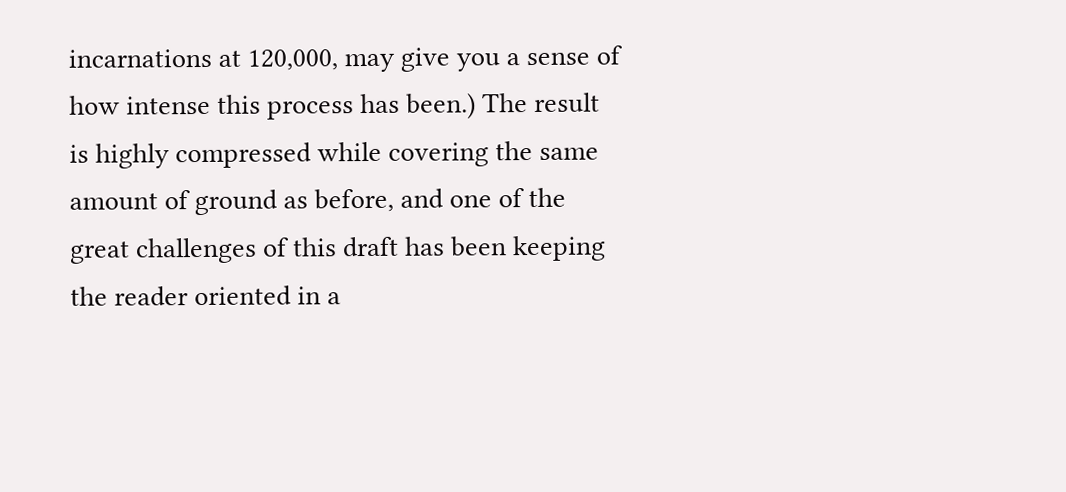incarnations at 120,000, may give you a sense of how intense this process has been.) The result is highly compressed while covering the same amount of ground as before, and one of the great challenges of this draft has been keeping the reader oriented in a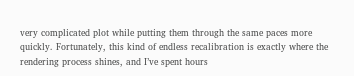very complicated plot while putting them through the same paces more quickly. Fortunately, this kind of endless recalibration is exactly where the rendering process shines, and I’ve spent hours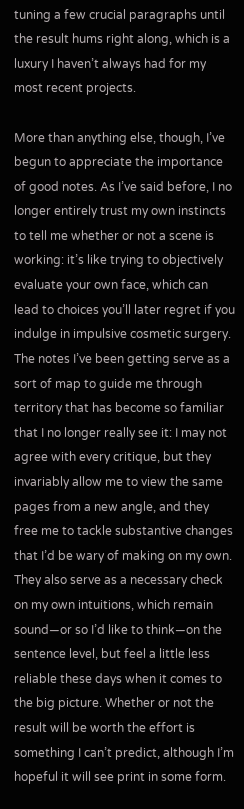tuning a few crucial paragraphs until the result hums right along, which is a luxury I haven’t always had for my most recent projects.

More than anything else, though, I’ve begun to appreciate the importance of good notes. As I’ve said before, I no longer entirely trust my own instincts to tell me whether or not a scene is working: it’s like trying to objectively evaluate your own face, which can lead to choices you’ll later regret if you indulge in impulsive cosmetic surgery. The notes I’ve been getting serve as a sort of map to guide me through territory that has become so familiar that I no longer really see it: I may not agree with every critique, but they invariably allow me to view the same pages from a new angle, and they free me to tackle substantive changes that I’d be wary of making on my own. They also serve as a necessary check on my own intuitions, which remain sound—or so I’d like to think—on the sentence level, but feel a little less reliable these days when it comes to the big picture. Whether or not the result will be worth the effort is something I can’t predict, although I’m hopeful it will see print in some form.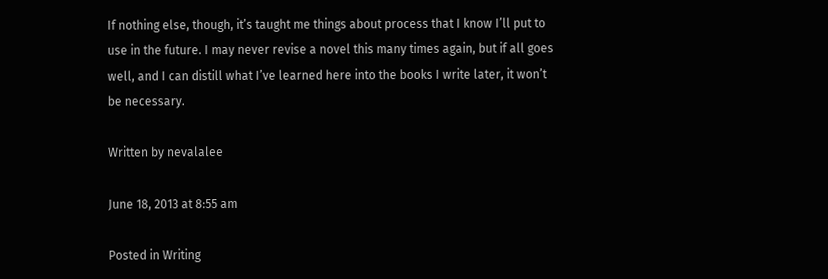If nothing else, though, it’s taught me things about process that I know I’ll put to use in the future. I may never revise a novel this many times again, but if all goes well, and I can distill what I’ve learned here into the books I write later, it won’t be necessary.

Written by nevalalee

June 18, 2013 at 8:55 am

Posted in Writing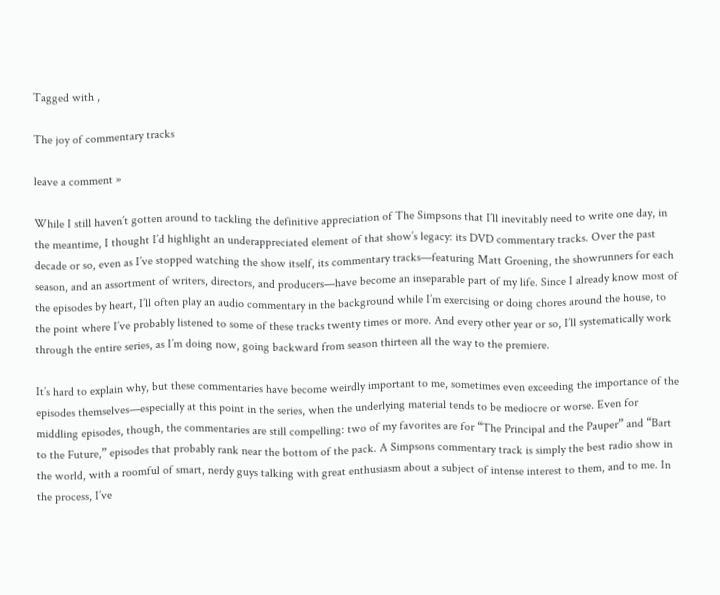Tagged with ,

The joy of commentary tracks

leave a comment »

While I still haven’t gotten around to tackling the definitive appreciation of The Simpsons that I’ll inevitably need to write one day, in the meantime, I thought I’d highlight an underappreciated element of that show’s legacy: its DVD commentary tracks. Over the past decade or so, even as I’ve stopped watching the show itself, its commentary tracks—featuring Matt Groening, the showrunners for each season, and an assortment of writers, directors, and producers—have become an inseparable part of my life. Since I already know most of the episodes by heart, I’ll often play an audio commentary in the background while I’m exercising or doing chores around the house, to the point where I’ve probably listened to some of these tracks twenty times or more. And every other year or so, I’ll systematically work through the entire series, as I’m doing now, going backward from season thirteen all the way to the premiere.

It’s hard to explain why, but these commentaries have become weirdly important to me, sometimes even exceeding the importance of the episodes themselves—especially at this point in the series, when the underlying material tends to be mediocre or worse. Even for middling episodes, though, the commentaries are still compelling: two of my favorites are for “The Principal and the Pauper” and “Bart to the Future,” episodes that probably rank near the bottom of the pack. A Simpsons commentary track is simply the best radio show in the world, with a roomful of smart, nerdy guys talking with great enthusiasm about a subject of intense interest to them, and to me. In the process, I’ve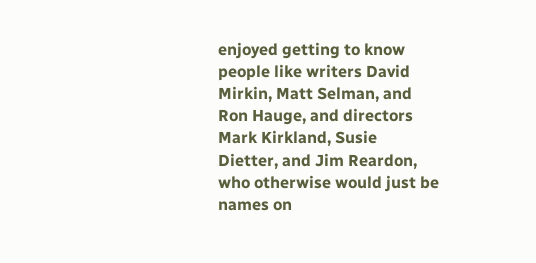enjoyed getting to know people like writers David Mirkin, Matt Selman, and Ron Hauge, and directors Mark Kirkland, Susie Dietter, and Jim Reardon, who otherwise would just be names on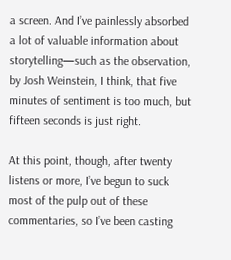a screen. And I’ve painlessly absorbed a lot of valuable information about storytelling—such as the observation, by Josh Weinstein, I think, that five minutes of sentiment is too much, but fifteen seconds is just right.

At this point, though, after twenty listens or more, I’ve begun to suck most of the pulp out of these commentaries, so I’ve been casting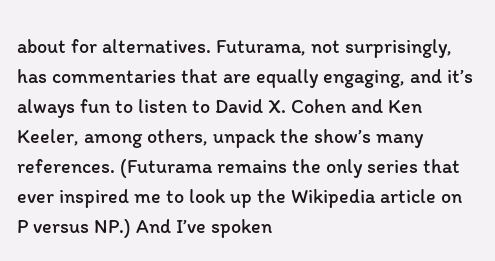about for alternatives. Futurama, not surprisingly, has commentaries that are equally engaging, and it’s always fun to listen to David X. Cohen and Ken Keeler, among others, unpack the show’s many references. (Futurama remains the only series that ever inspired me to look up the Wikipedia article on P versus NP.) And I’ve spoken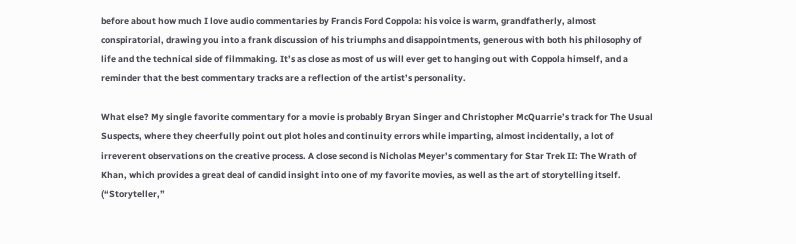before about how much I love audio commentaries by Francis Ford Coppola: his voice is warm, grandfatherly, almost conspiratorial, drawing you into a frank discussion of his triumphs and disappointments, generous with both his philosophy of life and the technical side of filmmaking. It’s as close as most of us will ever get to hanging out with Coppola himself, and a reminder that the best commentary tracks are a reflection of the artist’s personality.

What else? My single favorite commentary for a movie is probably Bryan Singer and Christopher McQuarrie’s track for The Usual Suspects, where they cheerfully point out plot holes and continuity errors while imparting, almost incidentally, a lot of irreverent observations on the creative process. A close second is Nicholas Meyer’s commentary for Star Trek II: The Wrath of Khan, which provides a great deal of candid insight into one of my favorite movies, as well as the art of storytelling itself. (“Storyteller,”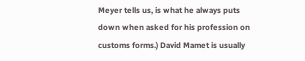Meyer tells us, is what he always puts down when asked for his profession on customs forms.) David Mamet is usually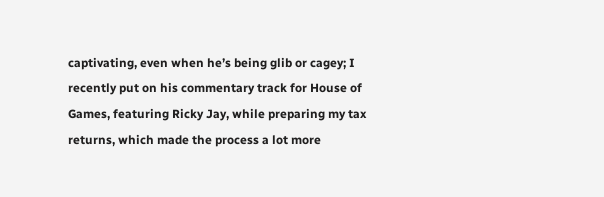captivating, even when he’s being glib or cagey; I recently put on his commentary track for House of Games, featuring Ricky Jay, while preparing my tax returns, which made the process a lot more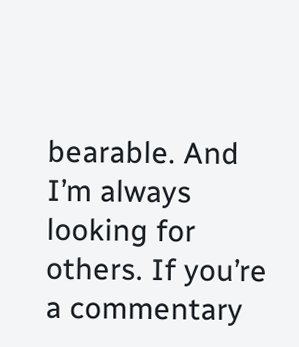bearable. And I’m always looking for others. If you’re a commentary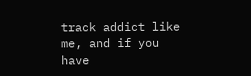track addict like me, and if you have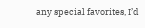any special favorites, I’d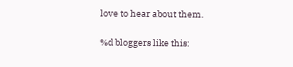love to hear about them.

%d bloggers like this: